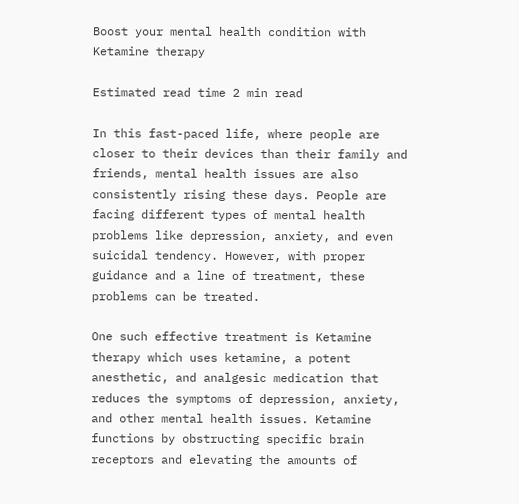Boost your mental health condition with Ketamine therapy

Estimated read time 2 min read

In this fast-paced life, where people are closer to their devices than their family and friends, mental health issues are also consistently rising these days. People are facing different types of mental health problems like depression, anxiety, and even suicidal tendency. However, with proper guidance and a line of treatment, these problems can be treated.

One such effective treatment is Ketamine therapy which uses ketamine, a potent anesthetic, and analgesic medication that reduces the symptoms of depression, anxiety, and other mental health issues. Ketamine functions by obstructing specific brain receptors and elevating the amounts of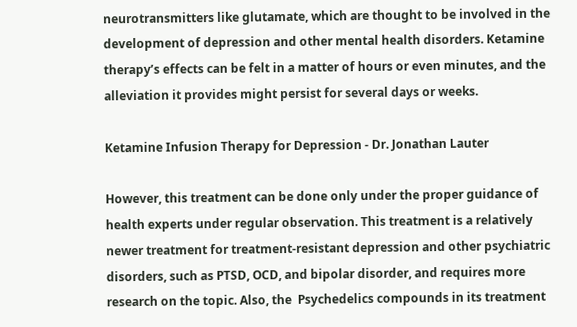neurotransmitters like glutamate, which are thought to be involved in the development of depression and other mental health disorders. Ketamine therapy’s effects can be felt in a matter of hours or even minutes, and the alleviation it provides might persist for several days or weeks.

Ketamine Infusion Therapy for Depression - Dr. Jonathan Lauter

However, this treatment can be done only under the proper guidance of health experts under regular observation. This treatment is a relatively newer treatment for treatment-resistant depression and other psychiatric disorders, such as PTSD, OCD, and bipolar disorder, and requires more research on the topic. Also, the  Psychedelics compounds in its treatment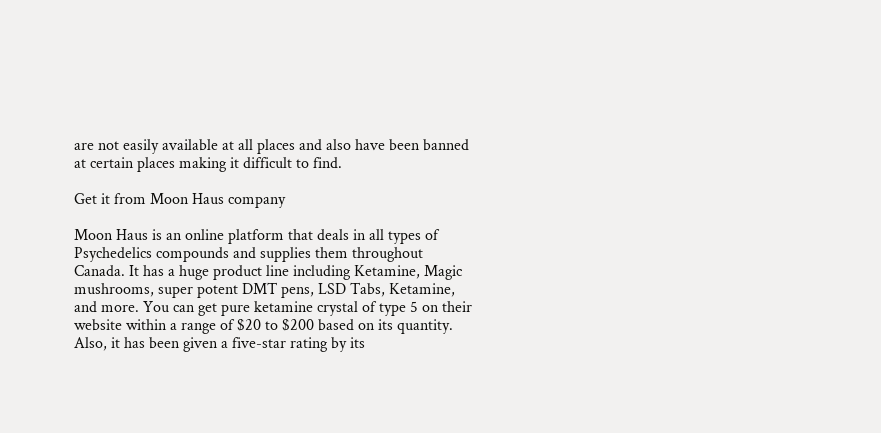are not easily available at all places and also have been banned at certain places making it difficult to find.

Get it from Moon Haus company

Moon Haus is an online platform that deals in all types of  Psychedelics compounds and supplies them throughout Canada. It has a huge product line including Ketamine, Magic mushrooms, super potent DMT pens, LSD Tabs, Ketamine, and more. You can get pure ketamine crystal of type 5 on their website within a range of $20 to $200 based on its quantity. Also, it has been given a five-star rating by its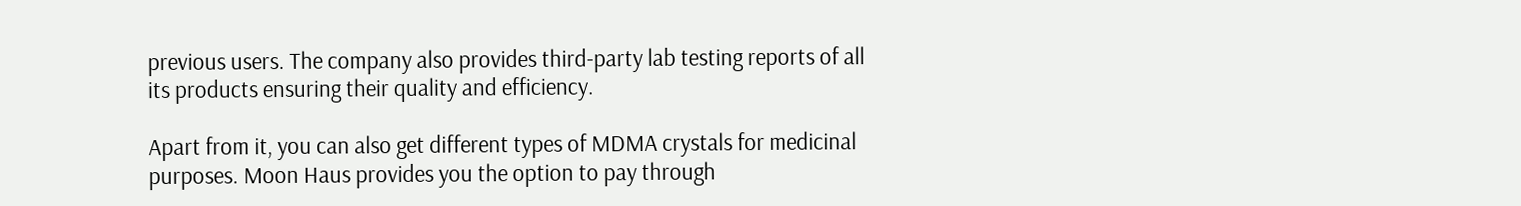previous users. The company also provides third-party lab testing reports of all its products ensuring their quality and efficiency.

Apart from it, you can also get different types of MDMA crystals for medicinal purposes. Moon Haus provides you the option to pay through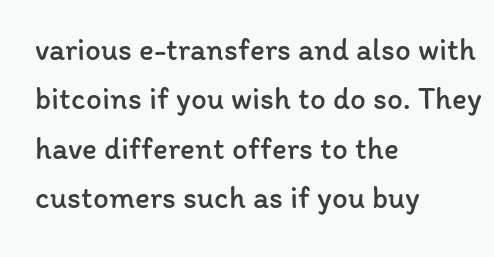various e-transfers and also with bitcoins if you wish to do so. They have different offers to the customers such as if you buy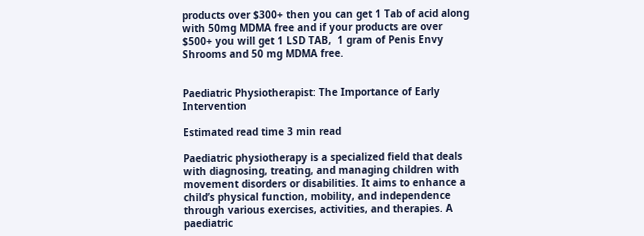products over $300+ then you can get 1 Tab of acid along with 50mg MDMA free and if your products are over  $500+ you will get 1 LSD TAB,  1 gram of Penis Envy Shrooms and 50 mg MDMA free.


Paediatric Physiotherapist: The Importance of Early Intervention

Estimated read time 3 min read

Paediatric physiotherapy is a specialized field that deals with diagnosing, treating, and managing children with movement disorders or disabilities. It aims to enhance a child’s physical function, mobility, and independence through various exercises, activities, and therapies. A paediatric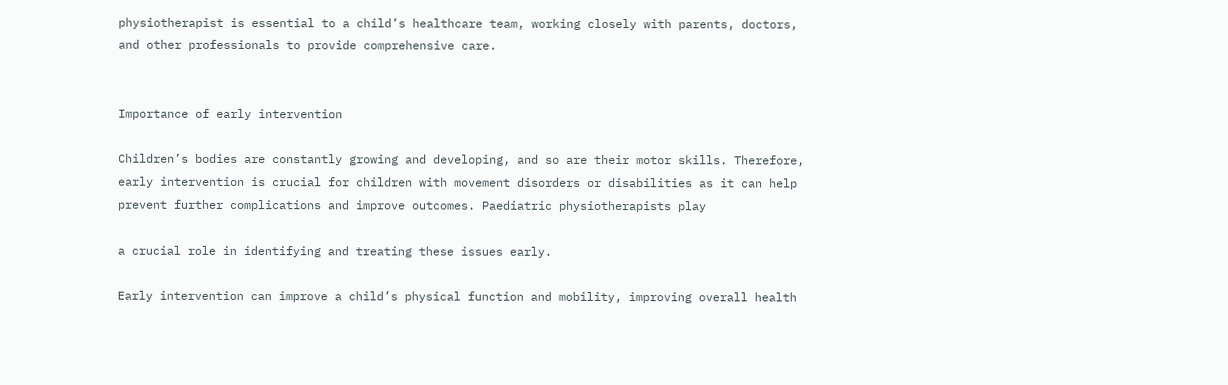physiotherapist is essential to a child’s healthcare team, working closely with parents, doctors, and other professionals to provide comprehensive care.


Importance of early intervention

Children’s bodies are constantly growing and developing, and so are their motor skills. Therefore, early intervention is crucial for children with movement disorders or disabilities as it can help prevent further complications and improve outcomes. Paediatric physiotherapists play

a crucial role in identifying and treating these issues early.

Early intervention can improve a child’s physical function and mobility, improving overall health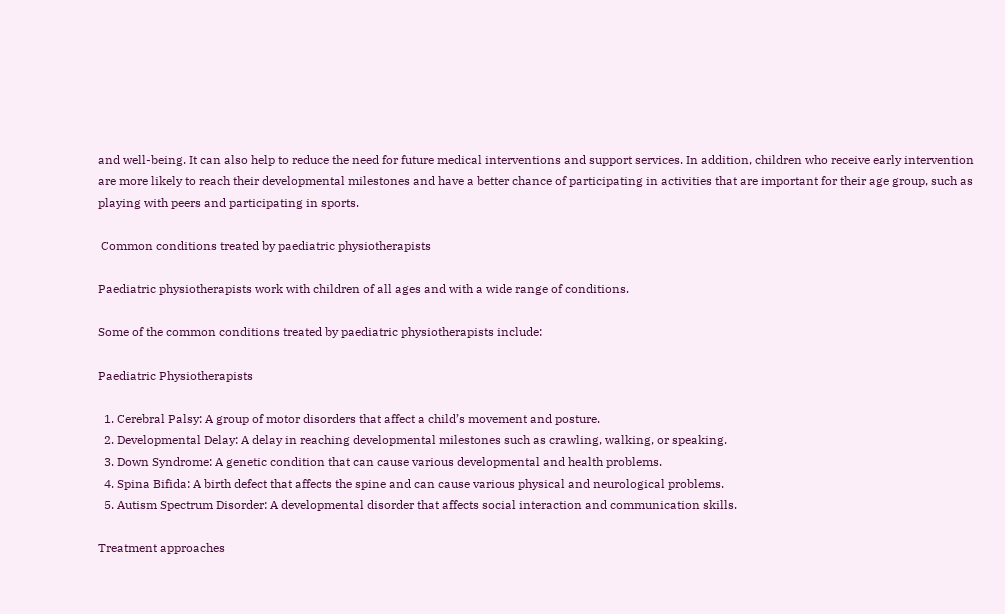and well-being. It can also help to reduce the need for future medical interventions and support services. In addition, children who receive early intervention are more likely to reach their developmental milestones and have a better chance of participating in activities that are important for their age group, such as playing with peers and participating in sports.

 Common conditions treated by paediatric physiotherapists

Paediatric physiotherapists work with children of all ages and with a wide range of conditions.

Some of the common conditions treated by paediatric physiotherapists include:

Paediatric Physiotherapists

  1. Cerebral Palsy: A group of motor disorders that affect a child’s movement and posture.
  2. Developmental Delay: A delay in reaching developmental milestones such as crawling, walking, or speaking.
  3. Down Syndrome: A genetic condition that can cause various developmental and health problems.
  4. Spina Bifida: A birth defect that affects the spine and can cause various physical and neurological problems.
  5. Autism Spectrum Disorder: A developmental disorder that affects social interaction and communication skills.

Treatment approaches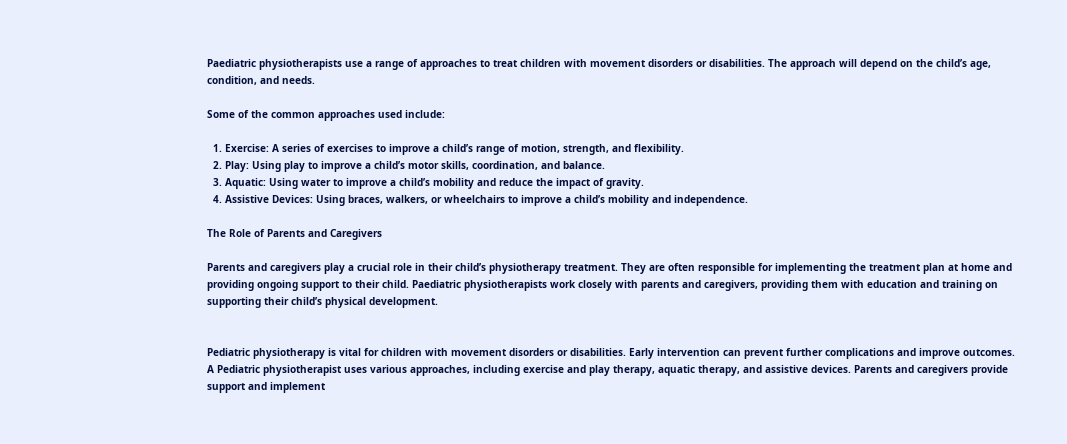Paediatric physiotherapists use a range of approaches to treat children with movement disorders or disabilities. The approach will depend on the child’s age, condition, and needs.

Some of the common approaches used include:

  1. Exercise: A series of exercises to improve a child’s range of motion, strength, and flexibility.
  2. Play: Using play to improve a child’s motor skills, coordination, and balance.
  3. Aquatic: Using water to improve a child’s mobility and reduce the impact of gravity.
  4. Assistive Devices: Using braces, walkers, or wheelchairs to improve a child’s mobility and independence.

The Role of Parents and Caregivers

Parents and caregivers play a crucial role in their child’s physiotherapy treatment. They are often responsible for implementing the treatment plan at home and providing ongoing support to their child. Paediatric physiotherapists work closely with parents and caregivers, providing them with education and training on supporting their child’s physical development.


Pediatric physiotherapy is vital for children with movement disorders or disabilities. Early intervention can prevent further complications and improve outcomes. A Pediatric physiotherapist uses various approaches, including exercise and play therapy, aquatic therapy, and assistive devices. Parents and caregivers provide support and implement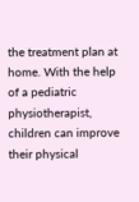the treatment plan at home. With the help of a pediatric physiotherapist, children can improve their physical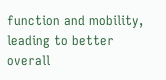function and mobility, leading to better overall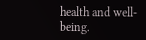health and well-being.